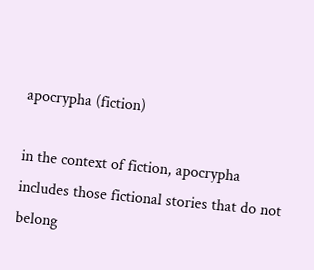apocrypha (fiction)

in the context of fiction, apocrypha includes those fictional stories that do not belong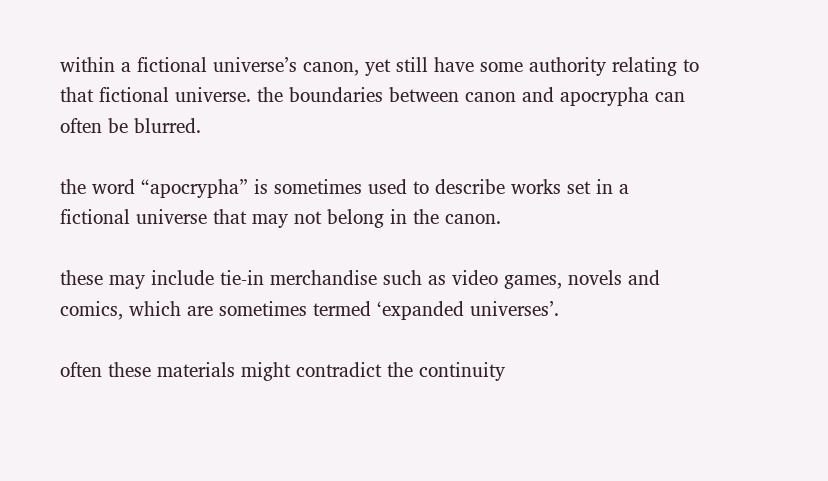within a fictional universe’s canon, yet still have some authority relating to that fictional universe. the boundaries between canon and apocrypha can often be blurred.

the word “apocrypha” is sometimes used to describe works set in a fictional universe that may not belong in the canon.

these may include tie-in merchandise such as video games, novels and comics, which are sometimes termed ‘expanded universes’.

often these materials might contradict the continuity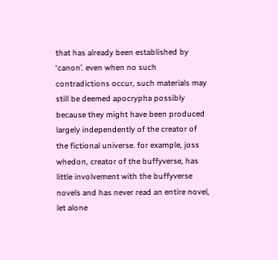that has already been established by ‘canon’. even when no such contradictions occur, such materials may still be deemed apocrypha possibly because they might have been produced largely independently of the creator of the fictional universe. for example, joss whedon, creator of the buffyverse, has little involvement with the buffyverse novels and has never read an entire novel, let alone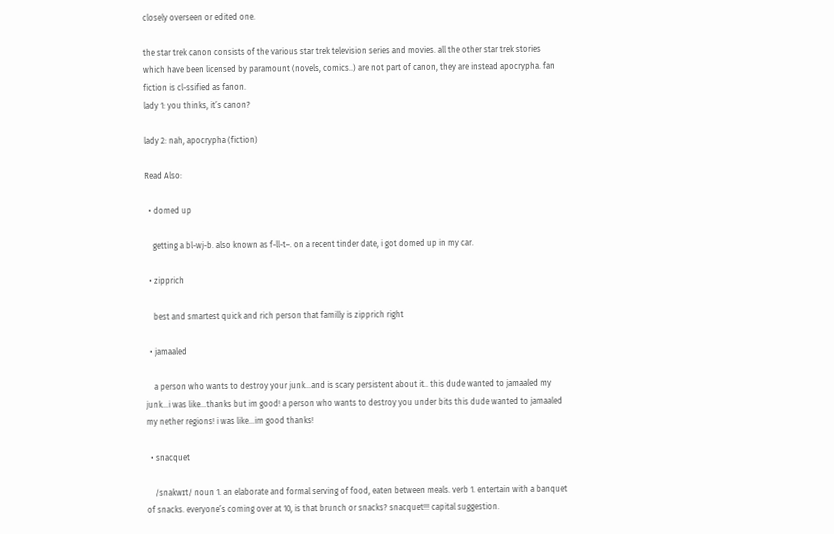closely overseen or edited one.

the star trek canon consists of the various star trek television series and movies. all the other star trek stories which have been licensed by paramount (novels, comics..) are not part of canon, they are instead apocrypha. fan fiction is cl-ssified as fanon.
lady 1: you thinks, it’s canon?

lady 2: nah, apocrypha (fiction)

Read Also:

  • domed up

    getting a bl-wj-b. also known as f-ll-t–. on a recent tinder date, i got domed up in my car.

  • zipprich

    best and smartest quick and rich person that familly is zipprich right

  • jamaaled

    a person who wants to destroy your junk…and is scary persistent about it.. this dude wanted to jamaaled my junk…i was like…thanks but im good! a person who wants to destroy you under bits this dude wanted to jamaaled my nether regions! i was like…im good thanks!

  • snacquet

    /snakwɪt/ noun 1. an elaborate and formal serving of food, eaten between meals. verb 1. entertain with a banquet of snacks. everyone’s coming over at 10, is that brunch or snacks? snacquet!!! capital suggestion.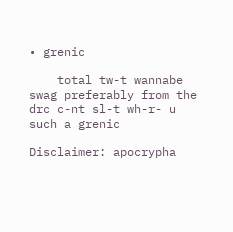• grenic

    total tw-t wannabe swag preferably from the drc c-nt sl-t wh-r- u such a grenic

Disclaimer: apocrypha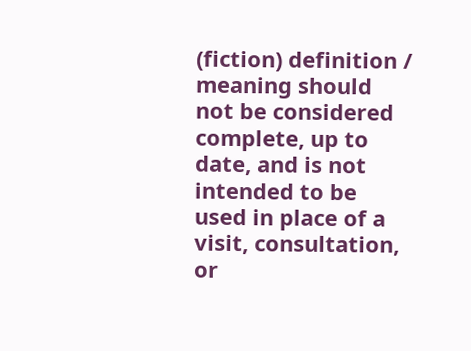(fiction) definition / meaning should not be considered complete, up to date, and is not intended to be used in place of a visit, consultation, or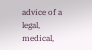advice of a legal, medical,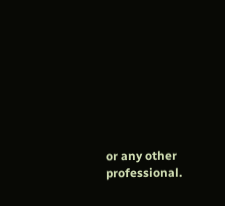or any other professional.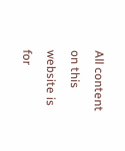All content on this website is for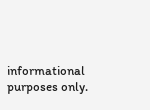informational purposes only.